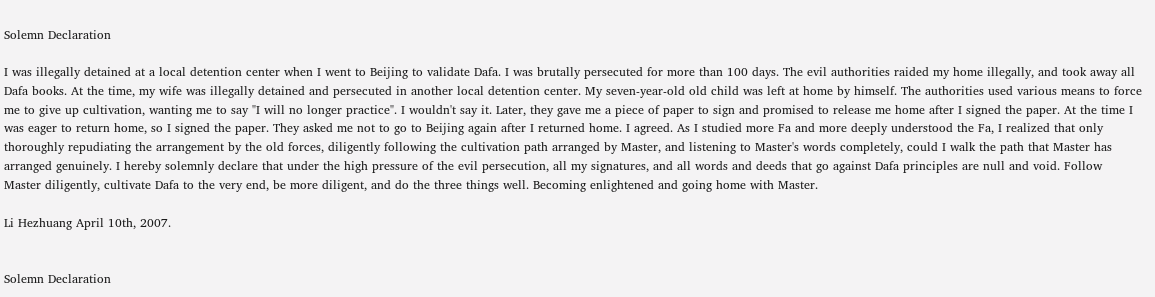Solemn Declaration

I was illegally detained at a local detention center when I went to Beijing to validate Dafa. I was brutally persecuted for more than 100 days. The evil authorities raided my home illegally, and took away all Dafa books. At the time, my wife was illegally detained and persecuted in another local detention center. My seven-year-old old child was left at home by himself. The authorities used various means to force me to give up cultivation, wanting me to say "I will no longer practice". I wouldn't say it. Later, they gave me a piece of paper to sign and promised to release me home after I signed the paper. At the time I was eager to return home, so I signed the paper. They asked me not to go to Beijing again after I returned home. I agreed. As I studied more Fa and more deeply understood the Fa, I realized that only thoroughly repudiating the arrangement by the old forces, diligently following the cultivation path arranged by Master, and listening to Master's words completely, could I walk the path that Master has arranged genuinely. I hereby solemnly declare that under the high pressure of the evil persecution, all my signatures, and all words and deeds that go against Dafa principles are null and void. Follow Master diligently, cultivate Dafa to the very end, be more diligent, and do the three things well. Becoming enlightened and going home with Master.

Li Hezhuang April 10th, 2007.


Solemn Declaration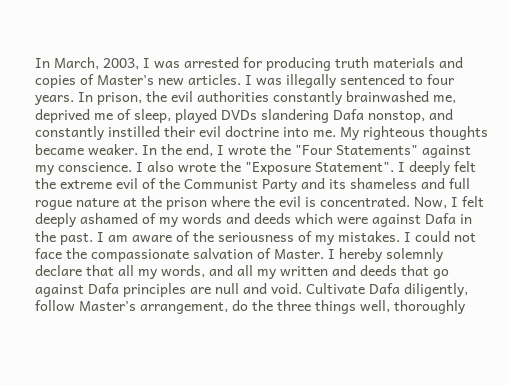In March, 2003, I was arrested for producing truth materials and copies of Master's new articles. I was illegally sentenced to four years. In prison, the evil authorities constantly brainwashed me, deprived me of sleep, played DVDs slandering Dafa nonstop, and constantly instilled their evil doctrine into me. My righteous thoughts became weaker. In the end, I wrote the "Four Statements" against my conscience. I also wrote the "Exposure Statement". I deeply felt the extreme evil of the Communist Party and its shameless and full rogue nature at the prison where the evil is concentrated. Now, I felt deeply ashamed of my words and deeds which were against Dafa in the past. I am aware of the seriousness of my mistakes. I could not face the compassionate salvation of Master. I hereby solemnly declare that all my words, and all my written and deeds that go against Dafa principles are null and void. Cultivate Dafa diligently, follow Master's arrangement, do the three things well, thoroughly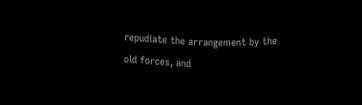repudiate the arrangement by the old forces, and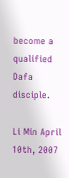become a qualified Dafa disciple.

Li Min April 10th, 2007